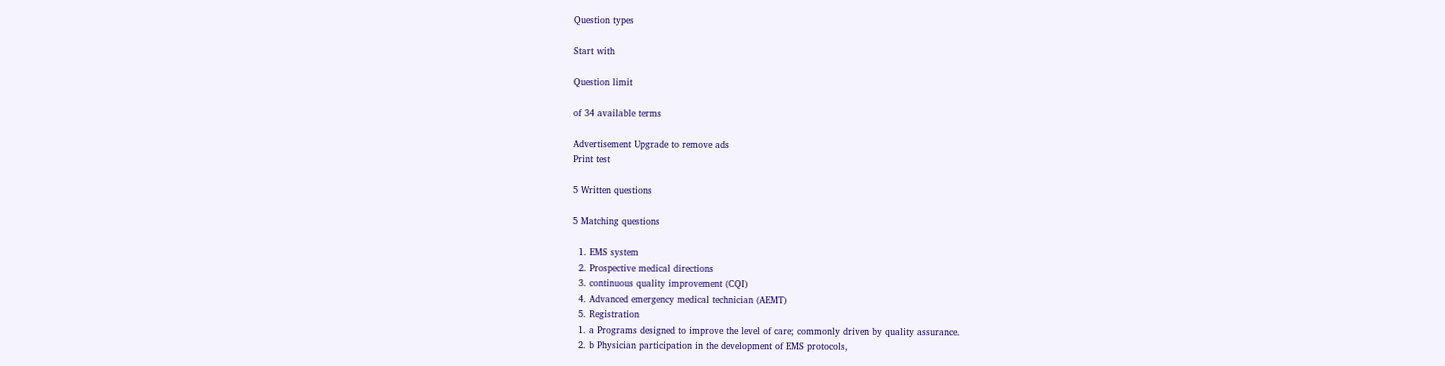Question types

Start with

Question limit

of 34 available terms

Advertisement Upgrade to remove ads
Print test

5 Written questions

5 Matching questions

  1. EMS system
  2. Prospective medical directions
  3. continuous quality improvement (CQI)
  4. Advanced emergency medical technician (AEMT)
  5. Registration
  1. a Programs designed to improve the level of care; commonly driven by quality assurance.
  2. b Physician participation in the development of EMS protocols,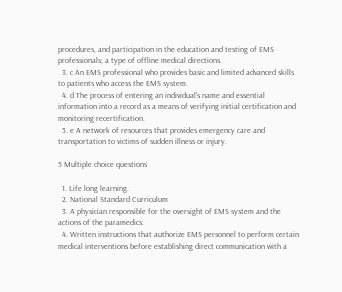procedures, and participation in the education and testing of EMS professionals; a type of offline medical directions.
  3. c An EMS professional who provides basic and limited advanced skills to patients who access the EMS system.
  4. d The process of entering an individual's name and essential information into a record as a means of verifying initial certification and monitoring recertification.
  5. e A network of resources that provides emergency care and transportation to victims of sudden illness or injury.

5 Multiple choice questions

  1. Life long learning.
  2. National Standard Curriculum
  3. A physician responsible for the oversight of EMS system and the actions of the paramedics.
  4. Written instructions that authorize EMS personnel to perform certain medical interventions before establishing direct communication with a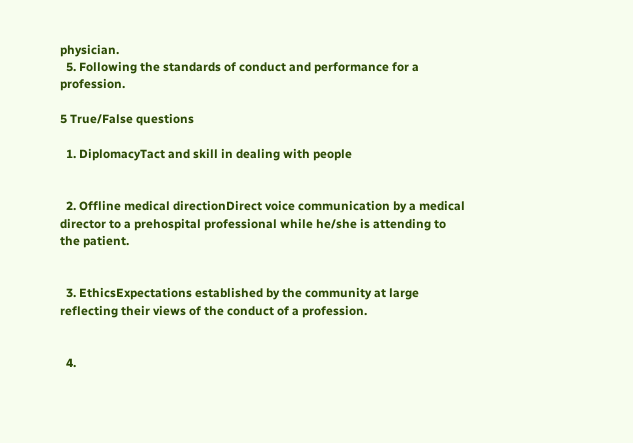physician.
  5. Following the standards of conduct and performance for a profession.

5 True/False questions

  1. DiplomacyTact and skill in dealing with people


  2. Offline medical directionDirect voice communication by a medical director to a prehospital professional while he/she is attending to the patient.


  3. EthicsExpectations established by the community at large reflecting their views of the conduct of a profession.


  4.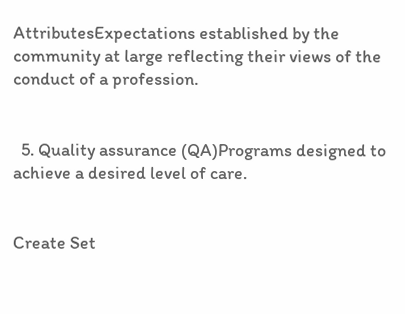AttributesExpectations established by the community at large reflecting their views of the conduct of a profession.


  5. Quality assurance (QA)Programs designed to achieve a desired level of care.


Create Set